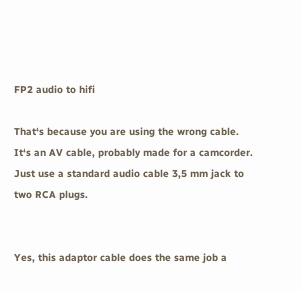FP2 audio to hifi

That‘s because you are using the wrong cable. It‘s an AV cable, probably made for a camcorder.
Just use a standard audio cable 3,5 mm jack to two RCA plugs.


Yes, this adaptor cable does the same job a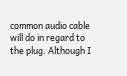common audio cable will do in regard to the plug. Although I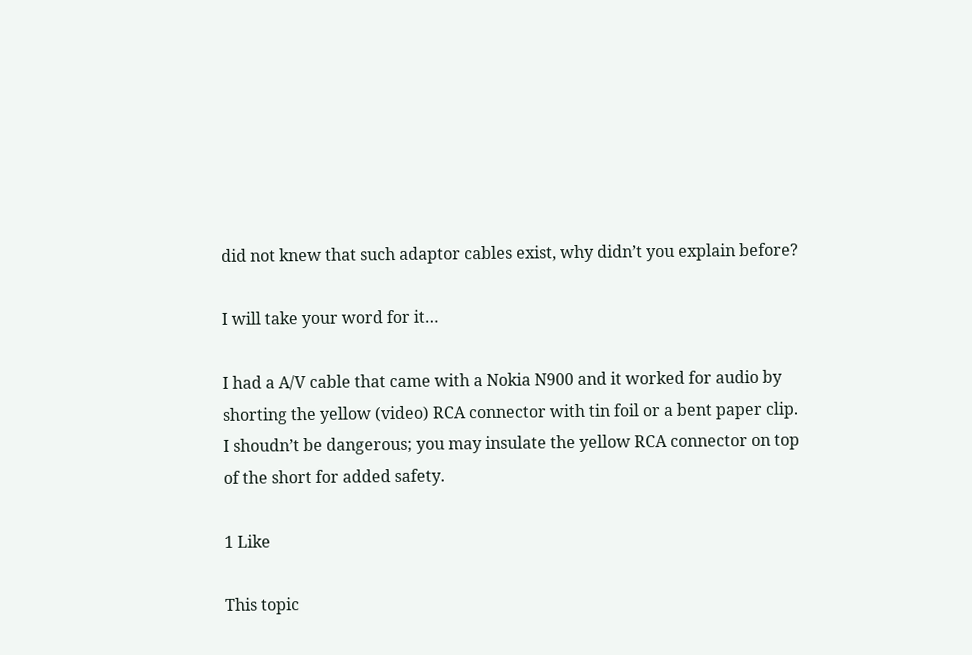did not knew that such adaptor cables exist, why didn’t you explain before?

I will take your word for it…

I had a A/V cable that came with a Nokia N900 and it worked for audio by shorting the yellow (video) RCA connector with tin foil or a bent paper clip.
I shoudn’t be dangerous; you may insulate the yellow RCA connector on top of the short for added safety.

1 Like

This topic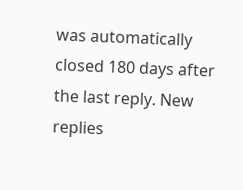was automatically closed 180 days after the last reply. New replies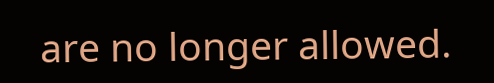are no longer allowed.